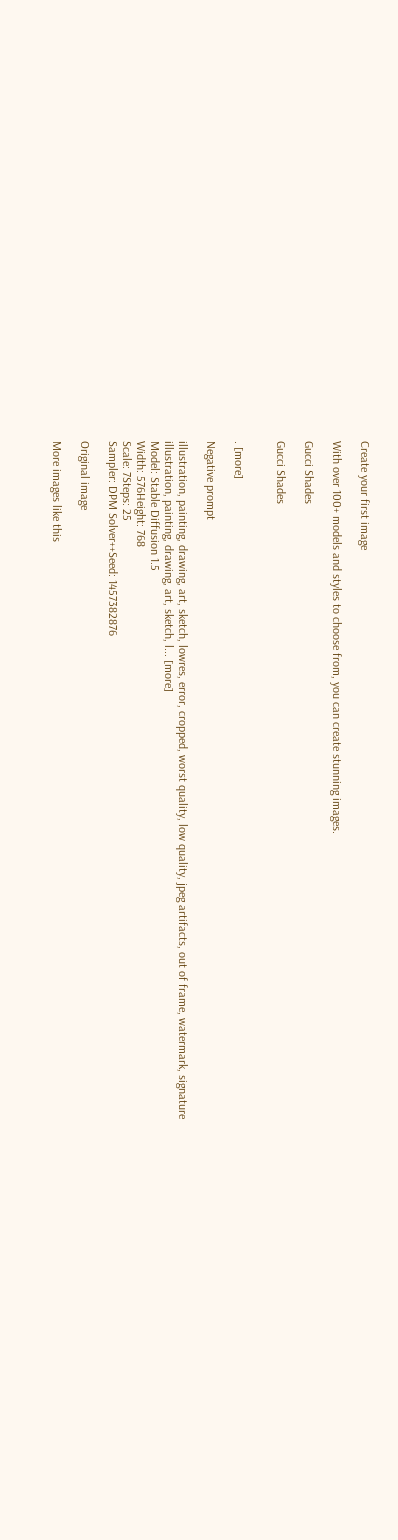Create your first image

With over 100+ models and styles to choose from, you can create stunning images.

Gucci Shades

Gucci Shades


. [more]

Negative prompt

illustration, painting, drawing, art, sketch, lowres, error, cropped, worst quality, low quality, jpeg artifacts, out of frame, watermark, signature
illustration, painting, drawing, art, sketch, l... [more]
Model: Stable Diffusion 1.5
Width: 576Height: 768
Scale: 7Steps: 25
Sampler: DPM Solver++Seed: 1457382876

Original image

More images like this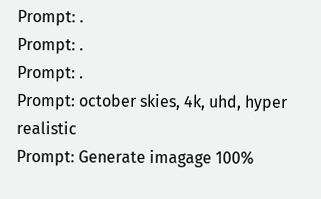Prompt: .
Prompt: .
Prompt: .
Prompt: october skies, 4k, uhd, hyper realistic
Prompt: Generate imagage 100%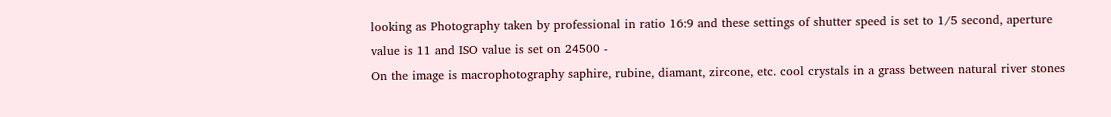looking as Photography taken by professional in ratio 16:9 and these settings of shutter speed is set to 1/5 second, aperture value is 11 and ISO value is set on 24500 -
On the image is macrophotography saphire, rubine, diamant, zircone, etc. cool crystals in a grass between natural river stones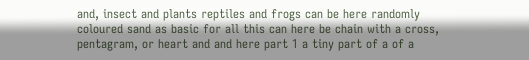and, insect and plants reptiles and frogs can be here randomly coloured sand as basic for all this can here be chain with a cross, pentagram, or heart and and here part 1 a tiny part of a of a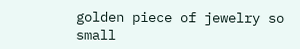golden piece of jewelry so small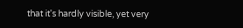that it's hardly visible, yet very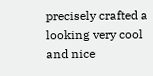precisely crafted a looking very cool and nice